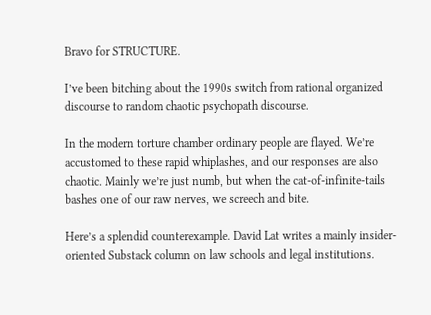Bravo for STRUCTURE.

I’ve been bitching about the 1990s switch from rational organized discourse to random chaotic psychopath discourse.

In the modern torture chamber ordinary people are flayed. We’re accustomed to these rapid whiplashes, and our responses are also chaotic. Mainly we’re just numb, but when the cat-of-infinite-tails bashes one of our raw nerves, we screech and bite.

Here’s a splendid counterexample. David Lat writes a mainly insider-oriented Substack column on law schools and legal institutions.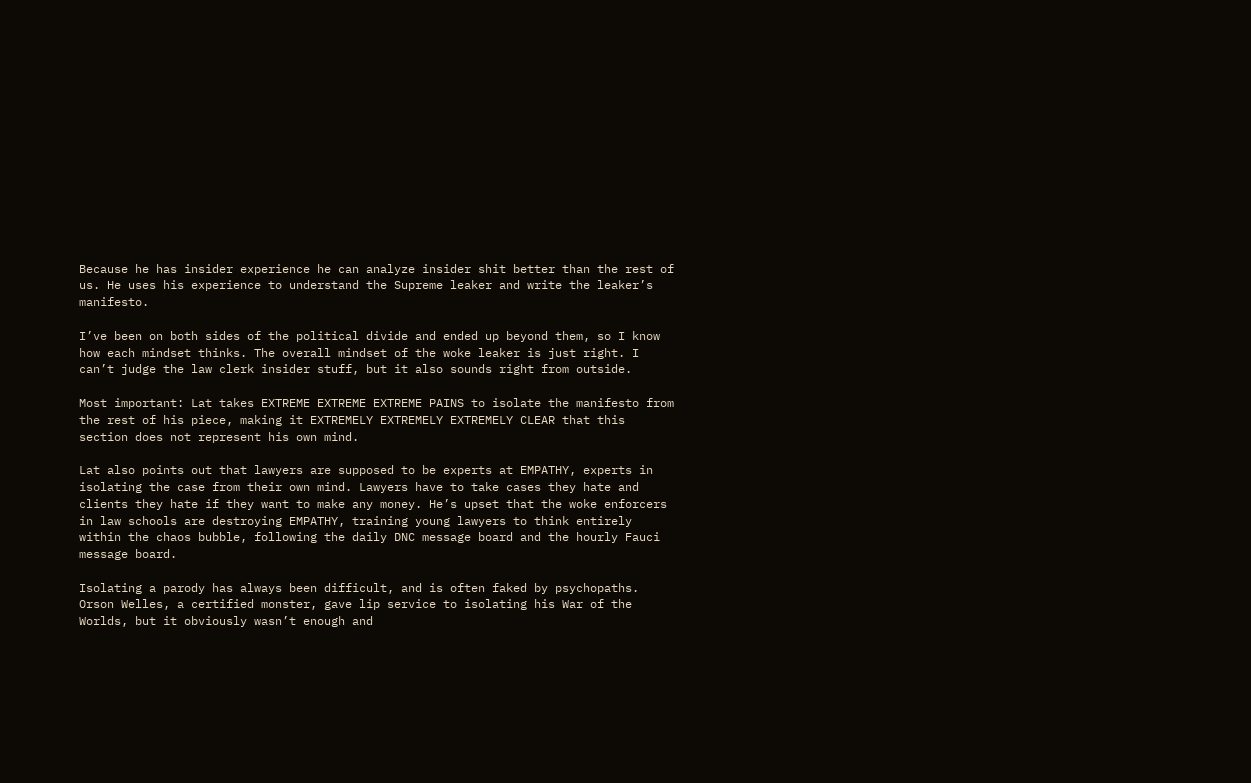Because he has insider experience he can analyze insider shit better than the rest of us. He uses his experience to understand the Supreme leaker and write the leaker’s manifesto.

I’ve been on both sides of the political divide and ended up beyond them, so I know how each mindset thinks. The overall mindset of the woke leaker is just right. I can’t judge the law clerk insider stuff, but it also sounds right from outside.

Most important: Lat takes EXTREME EXTREME EXTREME PAINS to isolate the manifesto from the rest of his piece, making it EXTREMELY EXTREMELY EXTREMELY CLEAR that this section does not represent his own mind.

Lat also points out that lawyers are supposed to be experts at EMPATHY, experts in isolating the case from their own mind. Lawyers have to take cases they hate and clients they hate if they want to make any money. He’s upset that the woke enforcers in law schools are destroying EMPATHY, training young lawyers to think entirely within the chaos bubble, following the daily DNC message board and the hourly Fauci message board.

Isolating a parody has always been difficult, and is often faked by psychopaths. Orson Welles, a certified monster, gave lip service to isolating his War of the Worlds, but it obviously wasn’t enough and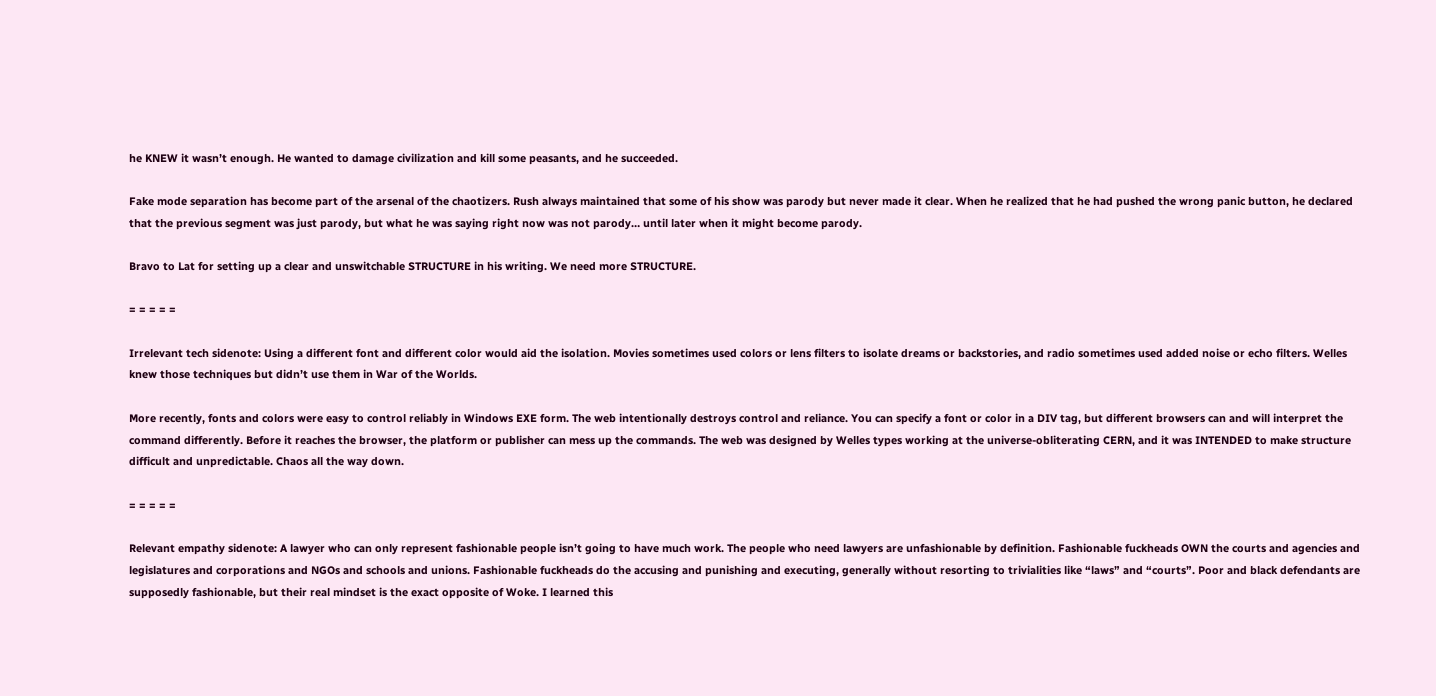he KNEW it wasn’t enough. He wanted to damage civilization and kill some peasants, and he succeeded.

Fake mode separation has become part of the arsenal of the chaotizers. Rush always maintained that some of his show was parody but never made it clear. When he realized that he had pushed the wrong panic button, he declared that the previous segment was just parody, but what he was saying right now was not parody… until later when it might become parody.

Bravo to Lat for setting up a clear and unswitchable STRUCTURE in his writing. We need more STRUCTURE.

= = = = =

Irrelevant tech sidenote: Using a different font and different color would aid the isolation. Movies sometimes used colors or lens filters to isolate dreams or backstories, and radio sometimes used added noise or echo filters. Welles knew those techniques but didn’t use them in War of the Worlds.

More recently, fonts and colors were easy to control reliably in Windows EXE form. The web intentionally destroys control and reliance. You can specify a font or color in a DIV tag, but different browsers can and will interpret the command differently. Before it reaches the browser, the platform or publisher can mess up the commands. The web was designed by Welles types working at the universe-obliterating CERN, and it was INTENDED to make structure difficult and unpredictable. Chaos all the way down.

= = = = =

Relevant empathy sidenote: A lawyer who can only represent fashionable people isn’t going to have much work. The people who need lawyers are unfashionable by definition. Fashionable fuckheads OWN the courts and agencies and legislatures and corporations and NGOs and schools and unions. Fashionable fuckheads do the accusing and punishing and executing, generally without resorting to trivialities like “laws” and “courts”. Poor and black defendants are supposedly fashionable, but their real mindset is the exact opposite of Woke. I learned this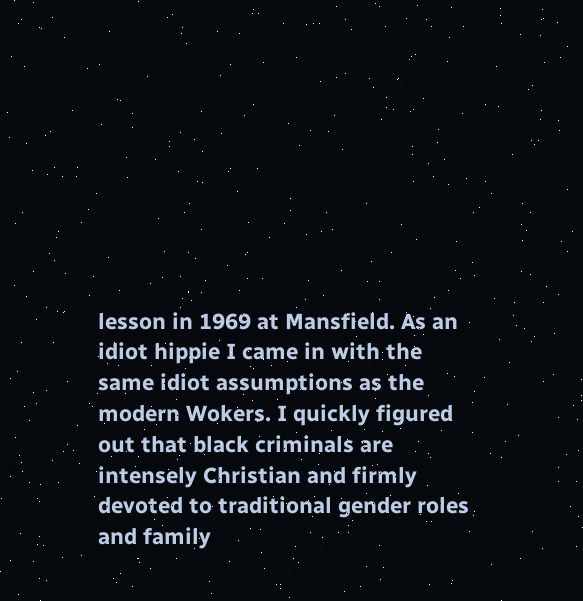lesson in 1969 at Mansfield. As an idiot hippie I came in with the same idiot assumptions as the modern Wokers. I quickly figured out that black criminals are intensely Christian and firmly devoted to traditional gender roles and family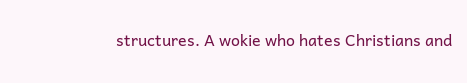structures. A wokie who hates Christians and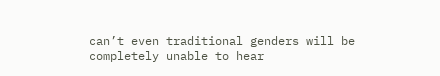can’t even traditional genders will be completely unable to hear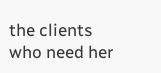the clients who need her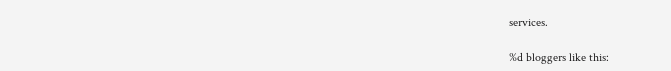services.

%d bloggers like this: